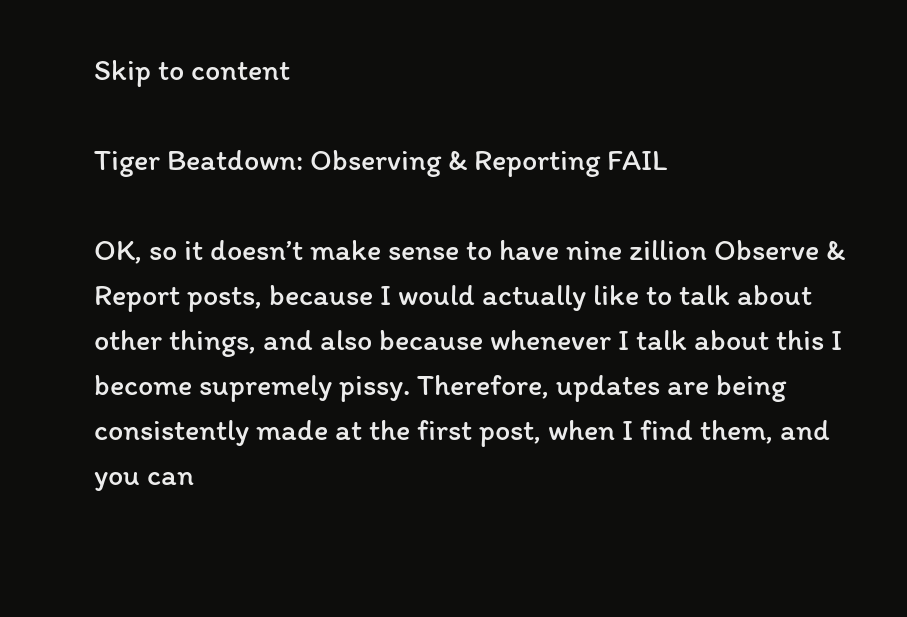Skip to content

Tiger Beatdown: Observing & Reporting FAIL

OK, so it doesn’t make sense to have nine zillion Observe & Report posts, because I would actually like to talk about other things, and also because whenever I talk about this I become supremely pissy. Therefore, updates are being consistently made at the first post, when I find them, and you can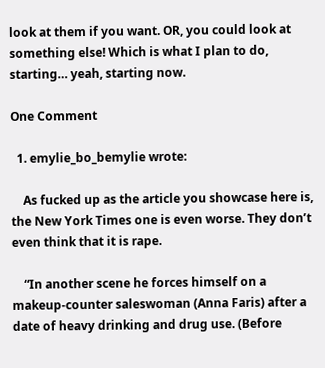look at them if you want. OR, you could look at something else! Which is what I plan to do, starting… yeah, starting now.

One Comment

  1. emylie_bo_bemylie wrote:

    As fucked up as the article you showcase here is, the New York Times one is even worse. They don’t even think that it is rape.

    “In another scene he forces himself on a makeup-counter saleswoman (Anna Faris) after a date of heavy drinking and drug use. (Before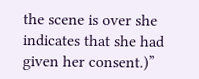the scene is over she indicates that she had given her consent.)”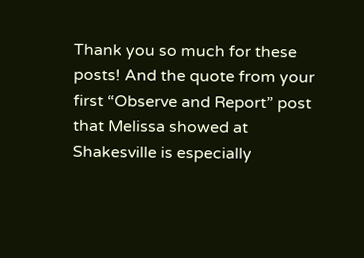Thank you so much for these posts! And the quote from your first “Observe and Report” post that Melissa showed at Shakesville is especially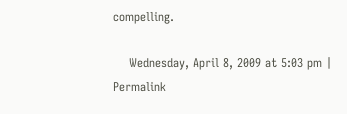compelling.

    Wednesday, April 8, 2009 at 5:03 pm | Permalink